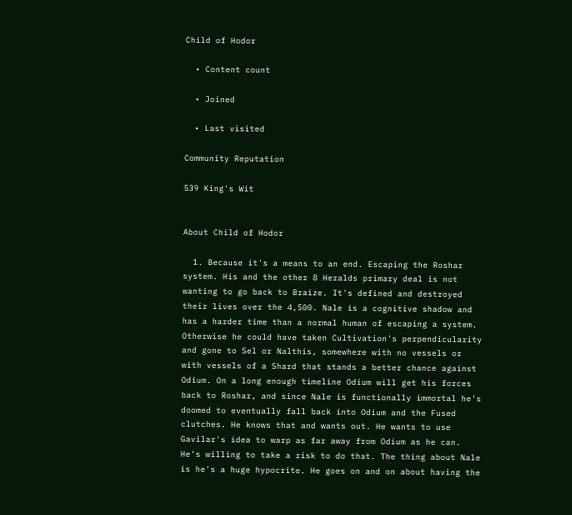Child of Hodor

  • Content count

  • Joined

  • Last visited

Community Reputation

539 King's Wit


About Child of Hodor

  1. Because it's a means to an end. Escaping the Roshar system. His and the other 8 Heralds primary deal is not wanting to go back to Braize. It's defined and destroyed their lives over the 4,500. Nale is a cognitive shadow and has a harder time than a normal human of escaping a system. Otherwise he could have taken Cultivation's perpendicularity and gone to Sel or Nalthis, somewhere with no vessels or with vessels of a Shard that stands a better chance against Odium. On a long enough timeline Odium will get his forces back to Roshar, and since Nale is functionally immortal he's doomed to eventually fall back into Odium and the Fused clutches. He knows that and wants out. He wants to use Gavilar's idea to warp as far away from Odium as he can. He's willing to take a risk to do that. The thing about Nale is he's a huge hypocrite. He goes on and on about having the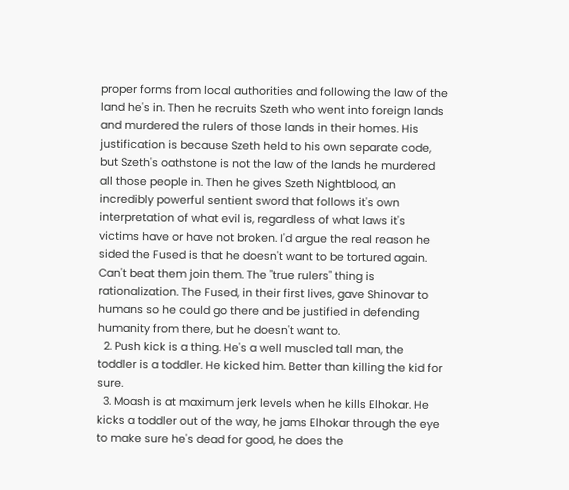proper forms from local authorities and following the law of the land he's in. Then he recruits Szeth who went into foreign lands and murdered the rulers of those lands in their homes. His justification is because Szeth held to his own separate code, but Szeth's oathstone is not the law of the lands he murdered all those people in. Then he gives Szeth Nightblood, an incredibly powerful sentient sword that follows it's own interpretation of what evil is, regardless of what laws it's victims have or have not broken. I'd argue the real reason he sided the Fused is that he doesn't want to be tortured again. Can't beat them join them. The "true rulers" thing is rationalization. The Fused, in their first lives, gave Shinovar to humans so he could go there and be justified in defending humanity from there, but he doesn't want to.
  2. Push kick is a thing. He's a well muscled tall man, the toddler is a toddler. He kicked him. Better than killing the kid for sure.
  3. Moash is at maximum jerk levels when he kills Elhokar. He kicks a toddler out of the way, he jams Elhokar through the eye to make sure he's dead for good, he does the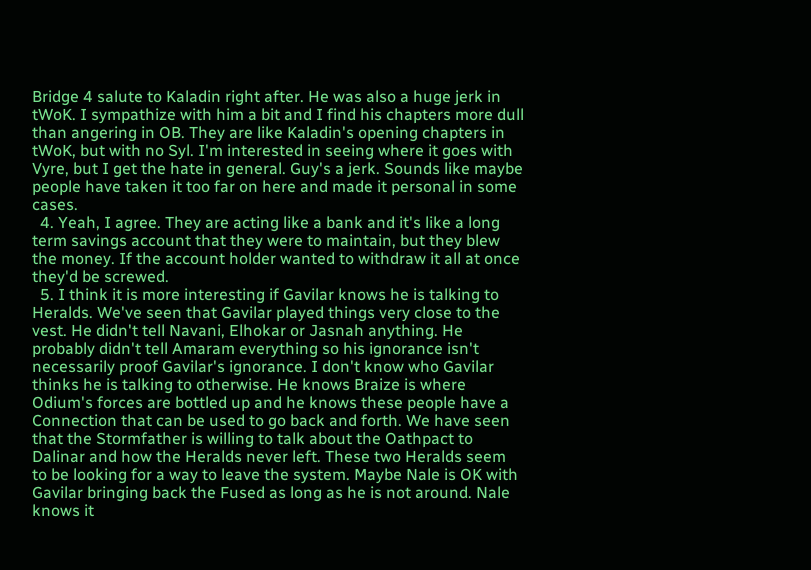Bridge 4 salute to Kaladin right after. He was also a huge jerk in tWoK. I sympathize with him a bit and I find his chapters more dull than angering in OB. They are like Kaladin's opening chapters in tWoK, but with no Syl. I'm interested in seeing where it goes with Vyre, but I get the hate in general. Guy's a jerk. Sounds like maybe people have taken it too far on here and made it personal in some cases.
  4. Yeah, I agree. They are acting like a bank and it's like a long term savings account that they were to maintain, but they blew the money. If the account holder wanted to withdraw it all at once they'd be screwed.
  5. I think it is more interesting if Gavilar knows he is talking to Heralds. We've seen that Gavilar played things very close to the vest. He didn't tell Navani, Elhokar or Jasnah anything. He probably didn't tell Amaram everything so his ignorance isn't necessarily proof Gavilar's ignorance. I don't know who Gavilar thinks he is talking to otherwise. He knows Braize is where Odium's forces are bottled up and he knows these people have a Connection that can be used to go back and forth. We have seen that the Stormfather is willing to talk about the Oathpact to Dalinar and how the Heralds never left. These two Heralds seem to be looking for a way to leave the system. Maybe Nale is OK with Gavilar bringing back the Fused as long as he is not around. Nale knows it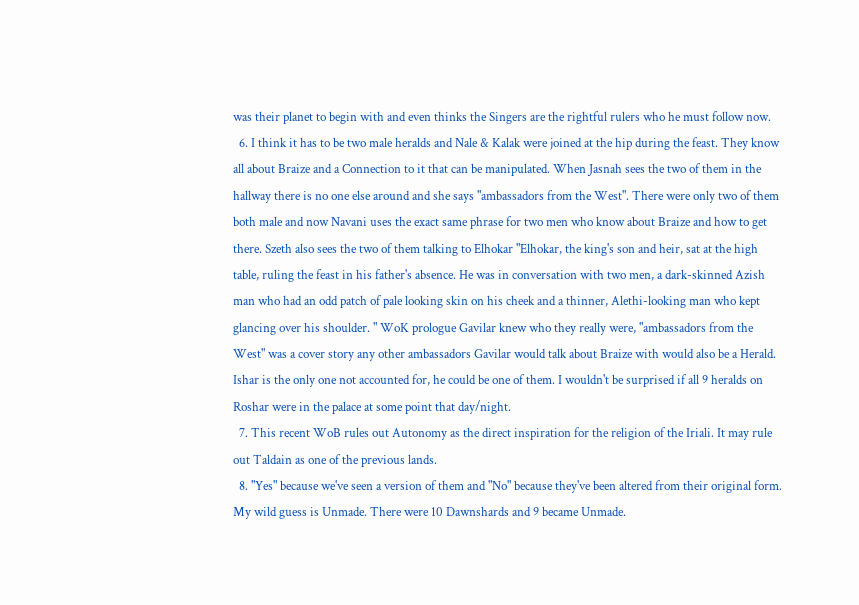was their planet to begin with and even thinks the Singers are the rightful rulers who he must follow now.
  6. I think it has to be two male heralds and Nale & Kalak were joined at the hip during the feast. They know all about Braize and a Connection to it that can be manipulated. When Jasnah sees the two of them in the hallway there is no one else around and she says "ambassadors from the West". There were only two of them both male and now Navani uses the exact same phrase for two men who know about Braize and how to get there. Szeth also sees the two of them talking to Elhokar "Elhokar, the king's son and heir, sat at the high table, ruling the feast in his father's absence. He was in conversation with two men, a dark-skinned Azish man who had an odd patch of pale looking skin on his cheek and a thinner, Alethi-looking man who kept glancing over his shoulder. " WoK prologue Gavilar knew who they really were, "ambassadors from the West" was a cover story any other ambassadors Gavilar would talk about Braize with would also be a Herald. Ishar is the only one not accounted for, he could be one of them. I wouldn't be surprised if all 9 heralds on Roshar were in the palace at some point that day/night.
  7. This recent WoB rules out Autonomy as the direct inspiration for the religion of the Iriali. It may rule out Taldain as one of the previous lands.
  8. "Yes" because we've seen a version of them and "No" because they've been altered from their original form. My wild guess is Unmade. There were 10 Dawnshards and 9 became Unmade.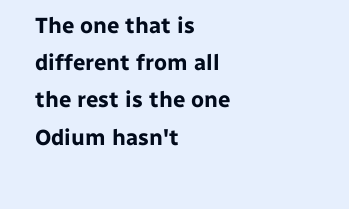The one that is different from all the rest is the one Odium hasn't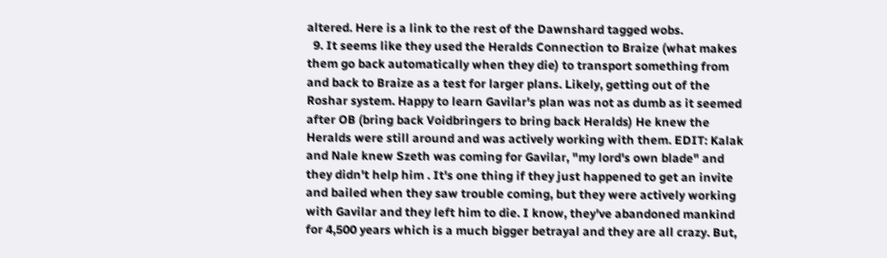altered. Here is a link to the rest of the Dawnshard tagged wobs.
  9. It seems like they used the Heralds Connection to Braize (what makes them go back automatically when they die) to transport something from and back to Braize as a test for larger plans. Likely, getting out of the Roshar system. Happy to learn Gavilar's plan was not as dumb as it seemed after OB (bring back Voidbringers to bring back Heralds) He knew the Heralds were still around and was actively working with them. EDIT: Kalak and Nale knew Szeth was coming for Gavilar, "my lord's own blade" and they didn't help him . It's one thing if they just happened to get an invite and bailed when they saw trouble coming, but they were actively working with Gavilar and they left him to die. I know, they've abandoned mankind for 4,500 years which is a much bigger betrayal and they are all crazy. But,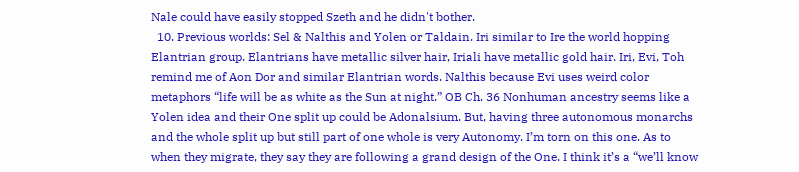Nale could have easily stopped Szeth and he didn't bother.
  10. Previous worlds: Sel & Nalthis and Yolen or Taldain. Iri similar to Ire the world hopping Elantrian group. Elantrians have metallic silver hair, Iriali have metallic gold hair. Iri, Evi, Toh remind me of Aon Dor and similar Elantrian words. Nalthis because Evi uses weird color metaphors “life will be as white as the Sun at night.” OB Ch. 36 Nonhuman ancestry seems like a Yolen idea and their One split up could be Adonalsium. But, having three autonomous monarchs and the whole split up but still part of one whole is very Autonomy. I’m torn on this one. As to when they migrate, they say they are following a grand design of the One. I think it’s a “we’ll know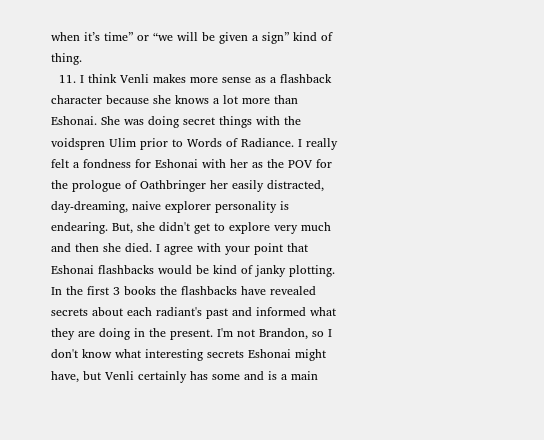when it’s time” or “we will be given a sign” kind of thing.
  11. I think Venli makes more sense as a flashback character because she knows a lot more than Eshonai. She was doing secret things with the voidspren Ulim prior to Words of Radiance. I really felt a fondness for Eshonai with her as the POV for the prologue of Oathbringer her easily distracted, day-dreaming, naive explorer personality is endearing. But, she didn't get to explore very much and then she died. I agree with your point that Eshonai flashbacks would be kind of janky plotting. In the first 3 books the flashbacks have revealed secrets about each radiant's past and informed what they are doing in the present. I'm not Brandon, so I don't know what interesting secrets Eshonai might have, but Venli certainly has some and is a main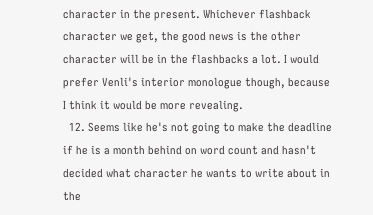character in the present. Whichever flashback character we get, the good news is the other character will be in the flashbacks a lot. I would prefer Venli's interior monologue though, because I think it would be more revealing.
  12. Seems like he's not going to make the deadline if he is a month behind on word count and hasn't decided what character he wants to write about in the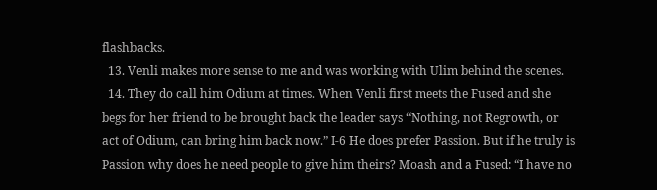flashbacks.
  13. Venli makes more sense to me and was working with Ulim behind the scenes.
  14. They do call him Odium at times. When Venli first meets the Fused and she begs for her friend to be brought back the leader says “Nothing, not Regrowth, or act of Odium, can bring him back now.” I-6 He does prefer Passion. But if he truly is Passion why does he need people to give him theirs? Moash and a Fused: “I have no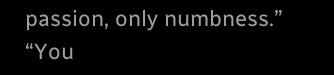passion, only numbness.” “You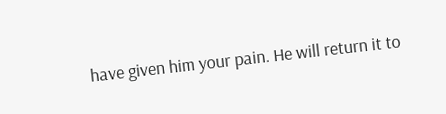have given him your pain. He will return it to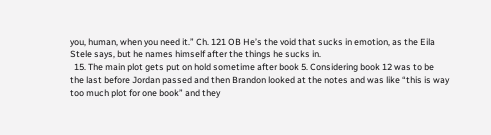you, human, when you need it.” Ch. 121 OB He’s the void that sucks in emotion, as the Eila Stele says, but he names himself after the things he sucks in.
  15. The main plot gets put on hold sometime after book 5. Considering book 12 was to be the last before Jordan passed and then Brandon looked at the notes and was like “this is way too much plot for one book” and they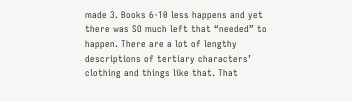made 3. Books 6-10 less happens and yet there was SO much left that “needed” to happen. There are a lot of lengthy descriptions of tertiary characters’ clothing and things like that. That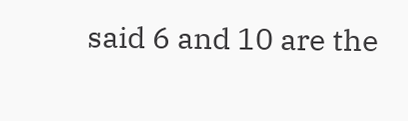said 6 and 10 are the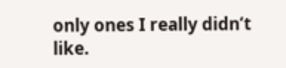only ones I really didn’t like.